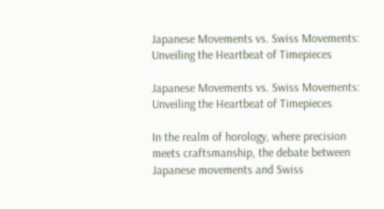Japanese Movements vs. Swiss Movements: Unveiling the Heartbeat of Timepieces

Japanese Movements vs. Swiss Movements: Unveiling the Heartbeat of Timepieces

In the realm of horology, where precision meets craftsmanship, the debate between Japanese movements and Swiss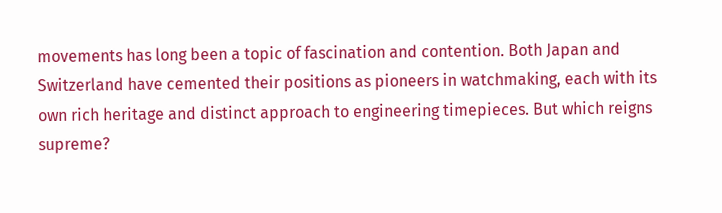movements has long been a topic of fascination and contention. Both Japan and Switzerland have cemented their positions as pioneers in watchmaking, each with its own rich heritage and distinct approach to engineering timepieces. But which reigns supreme?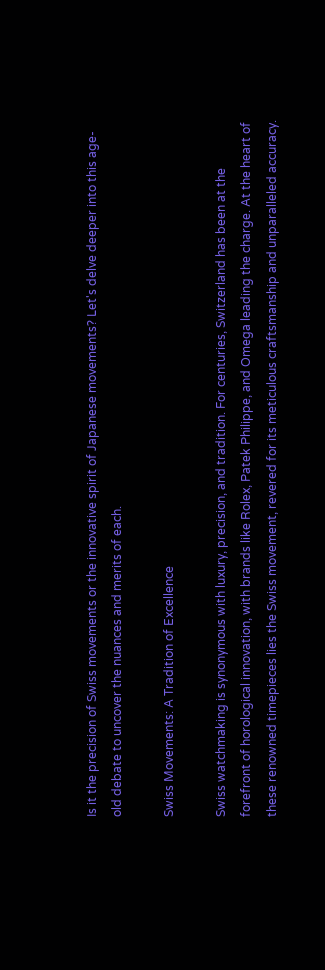Is it the precision of Swiss movements or the innovative spirit of Japanese movements? Let's delve deeper into this age-old debate to uncover the nuances and merits of each.

Swiss Movements: A Tradition of Excellence

Swiss watchmaking is synonymous with luxury, precision, and tradition. For centuries, Switzerland has been at the forefront of horological innovation, with brands like Rolex, Patek Philippe, and Omega leading the charge. At the heart of these renowned timepieces lies the Swiss movement, revered for its meticulous craftsmanship and unparalleled accuracy.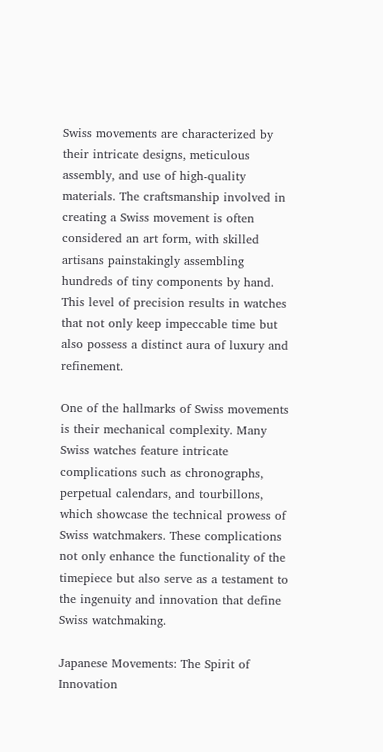Swiss movements are characterized by their intricate designs, meticulous assembly, and use of high-quality materials. The craftsmanship involved in creating a Swiss movement is often considered an art form, with skilled artisans painstakingly assembling hundreds of tiny components by hand. This level of precision results in watches that not only keep impeccable time but also possess a distinct aura of luxury and refinement.

One of the hallmarks of Swiss movements is their mechanical complexity. Many Swiss watches feature intricate complications such as chronographs, perpetual calendars, and tourbillons, which showcase the technical prowess of Swiss watchmakers. These complications not only enhance the functionality of the timepiece but also serve as a testament to the ingenuity and innovation that define Swiss watchmaking.

Japanese Movements: The Spirit of Innovation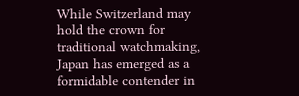While Switzerland may hold the crown for traditional watchmaking, Japan has emerged as a formidable contender in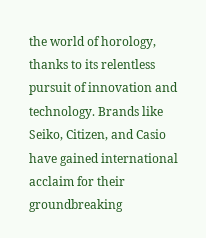the world of horology, thanks to its relentless pursuit of innovation and technology. Brands like Seiko, Citizen, and Casio have gained international acclaim for their groundbreaking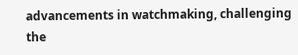advancements in watchmaking, challenging the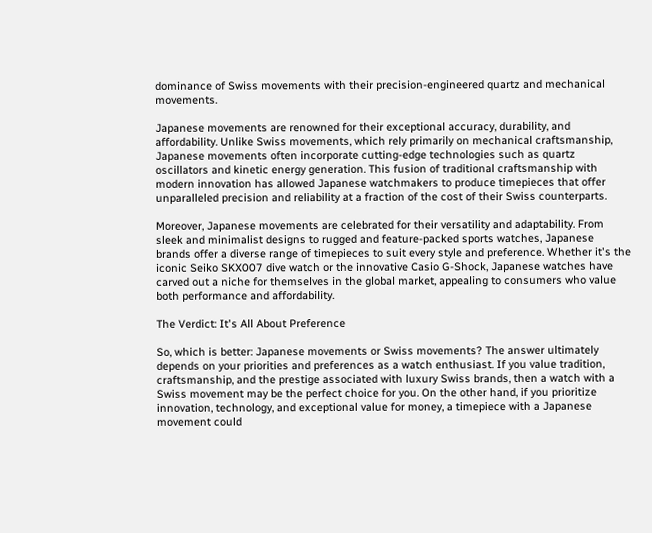dominance of Swiss movements with their precision-engineered quartz and mechanical movements.

Japanese movements are renowned for their exceptional accuracy, durability, and affordability. Unlike Swiss movements, which rely primarily on mechanical craftsmanship, Japanese movements often incorporate cutting-edge technologies such as quartz oscillators and kinetic energy generation. This fusion of traditional craftsmanship with modern innovation has allowed Japanese watchmakers to produce timepieces that offer unparalleled precision and reliability at a fraction of the cost of their Swiss counterparts.

Moreover, Japanese movements are celebrated for their versatility and adaptability. From sleek and minimalist designs to rugged and feature-packed sports watches, Japanese brands offer a diverse range of timepieces to suit every style and preference. Whether it's the iconic Seiko SKX007 dive watch or the innovative Casio G-Shock, Japanese watches have carved out a niche for themselves in the global market, appealing to consumers who value both performance and affordability.

The Verdict: It's All About Preference

So, which is better: Japanese movements or Swiss movements? The answer ultimately depends on your priorities and preferences as a watch enthusiast. If you value tradition, craftsmanship, and the prestige associated with luxury Swiss brands, then a watch with a Swiss movement may be the perfect choice for you. On the other hand, if you prioritize innovation, technology, and exceptional value for money, a timepiece with a Japanese movement could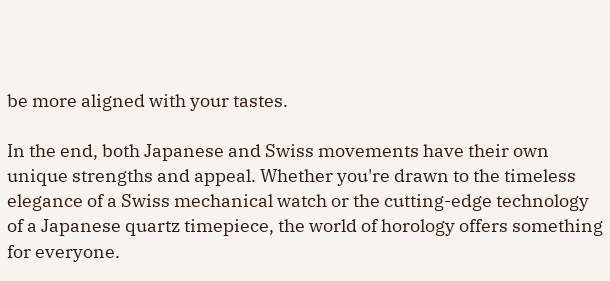be more aligned with your tastes.

In the end, both Japanese and Swiss movements have their own unique strengths and appeal. Whether you're drawn to the timeless elegance of a Swiss mechanical watch or the cutting-edge technology of a Japanese quartz timepiece, the world of horology offers something for everyone.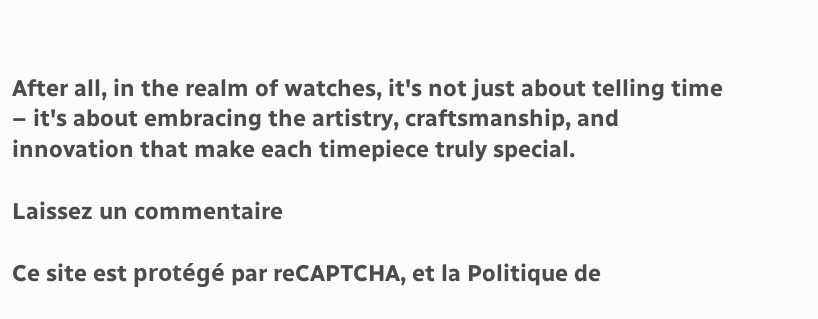After all, in the realm of watches, it's not just about telling time – it's about embracing the artistry, craftsmanship, and innovation that make each timepiece truly special.

Laissez un commentaire

Ce site est protégé par reCAPTCHA, et la Politique de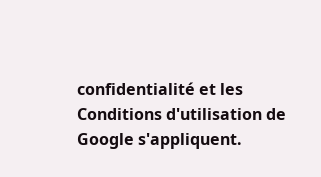confidentialité et les Conditions d'utilisation de Google s'appliquent.